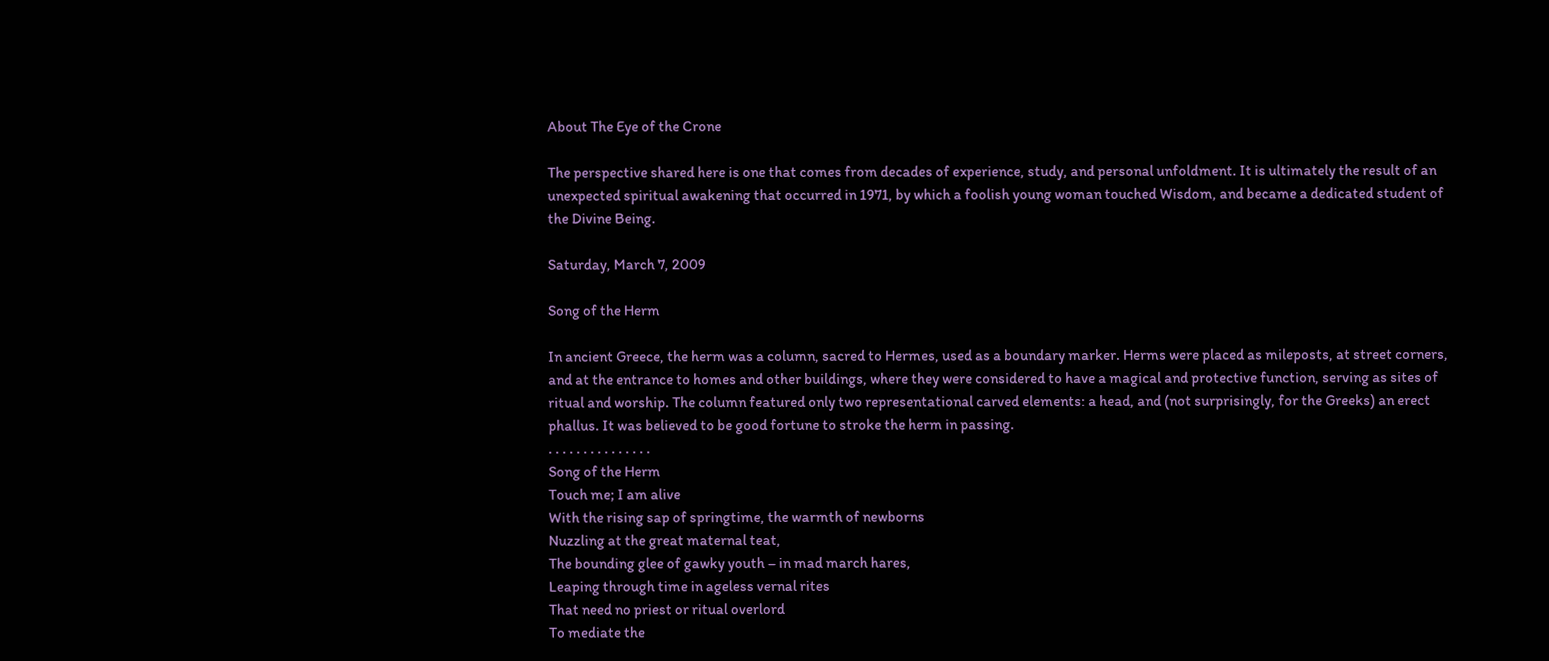About The Eye of the Crone

The perspective shared here is one that comes from decades of experience, study, and personal unfoldment. It is ultimately the result of an unexpected spiritual awakening that occurred in 1971, by which a foolish young woman touched Wisdom, and became a dedicated student of the Divine Being.

Saturday, March 7, 2009

Song of the Herm

In ancient Greece, the herm was a column, sacred to Hermes, used as a boundary marker. Herms were placed as mileposts, at street corners, and at the entrance to homes and other buildings, where they were considered to have a magical and protective function, serving as sites of ritual and worship. The column featured only two representational carved elements: a head, and (not surprisingly, for the Greeks) an erect phallus. It was believed to be good fortune to stroke the herm in passing.
. . . . . . . . . . . . . . .
Song of the Herm
Touch me; I am alive
With the rising sap of springtime, the warmth of newborns
Nuzzling at the great maternal teat,
The bounding glee of gawky youth – in mad march hares,
Leaping through time in ageless vernal rites
That need no priest or ritual overlord
To mediate the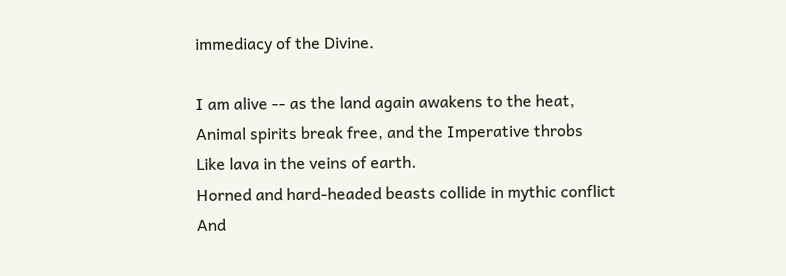immediacy of the Divine.

I am alive -- as the land again awakens to the heat,
Animal spirits break free, and the Imperative throbs
Like lava in the veins of earth.
Horned and hard-headed beasts collide in mythic conflict
And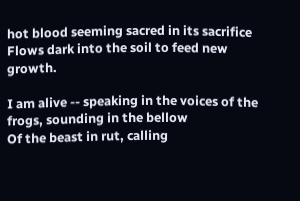hot blood seeming sacred in its sacrifice
Flows dark into the soil to feed new growth.

I am alive -- speaking in the voices of the frogs, sounding in the bellow
Of the beast in rut, calling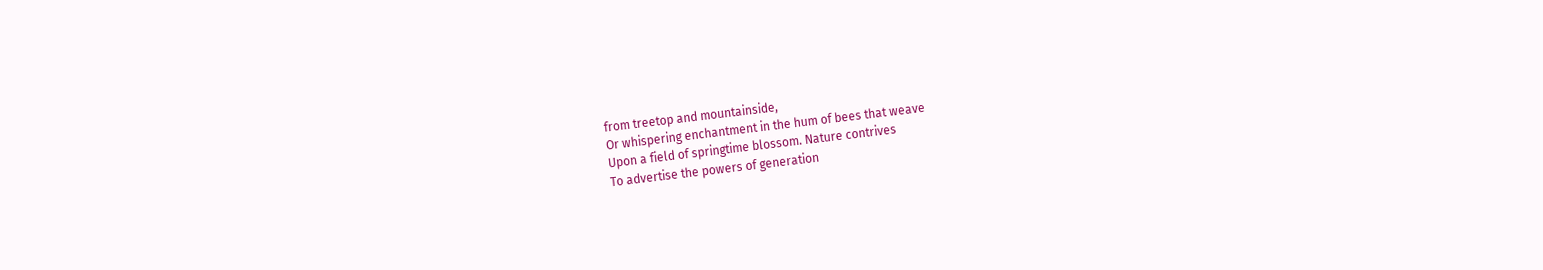from treetop and mountainside,
Or whispering enchantment in the hum of bees that weave
Upon a field of springtime blossom. Nature contrives
To advertise the powers of generation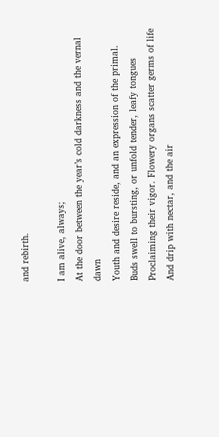and rebirth.

I am alive, always;
At the door between the year’s cold darkness and the vernal dawn
Youth and desire reside, and an expression of the primal.
Buds swell to bursting, or unfold tender, leafy tongues
Proclaiming their vigor. Flowery organs scatter germs of life
And drip with nectar, and the air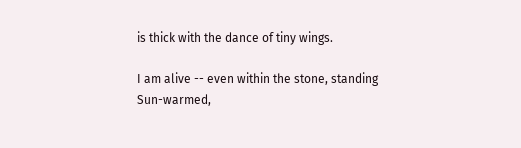is thick with the dance of tiny wings.

I am alive -- even within the stone, standing
Sun-warmed,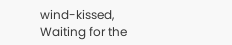wind-kissed,
Waiting for the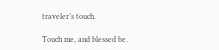traveler’s touch.

Touch me, and blessed be.